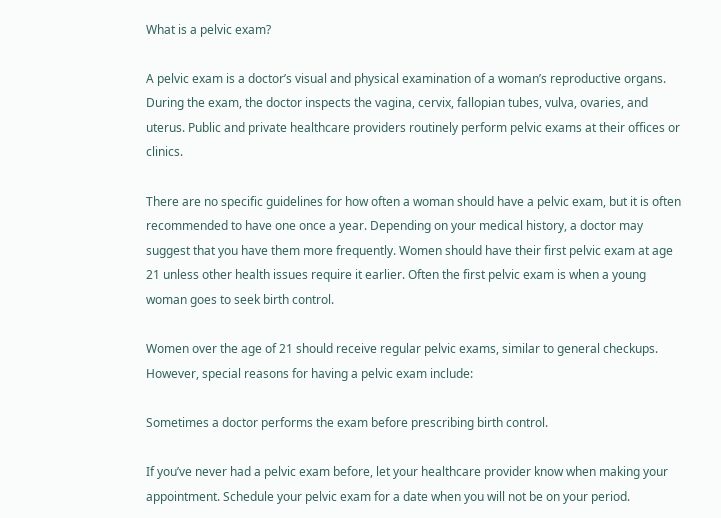What is a pelvic exam?

A pelvic exam is a doctor’s visual and physical examination of a woman’s reproductive organs. During the exam, the doctor inspects the vagina, cervix, fallopian tubes, vulva, ovaries, and uterus. Public and private healthcare providers routinely perform pelvic exams at their offices or clinics.

There are no specific guidelines for how often a woman should have a pelvic exam, but it is often recommended to have one once a year. Depending on your medical history, a doctor may suggest that you have them more frequently. Women should have their first pelvic exam at age 21 unless other health issues require it earlier. Often the first pelvic exam is when a young woman goes to seek birth control.

Women over the age of 21 should receive regular pelvic exams, similar to general checkups. However, special reasons for having a pelvic exam include:

Sometimes a doctor performs the exam before prescribing birth control.

If you’ve never had a pelvic exam before, let your healthcare provider know when making your appointment. Schedule your pelvic exam for a date when you will not be on your period.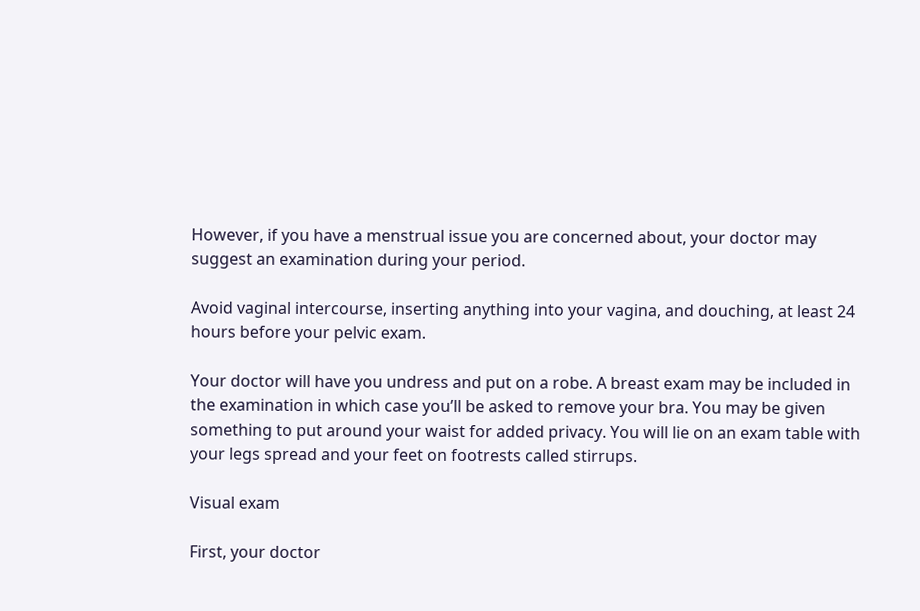However, if you have a menstrual issue you are concerned about, your doctor may suggest an examination during your period.

Avoid vaginal intercourse, inserting anything into your vagina, and douching, at least 24 hours before your pelvic exam.

Your doctor will have you undress and put on a robe. A breast exam may be included in the examination in which case you’ll be asked to remove your bra. You may be given something to put around your waist for added privacy. You will lie on an exam table with your legs spread and your feet on footrests called stirrups.

Visual exam

First, your doctor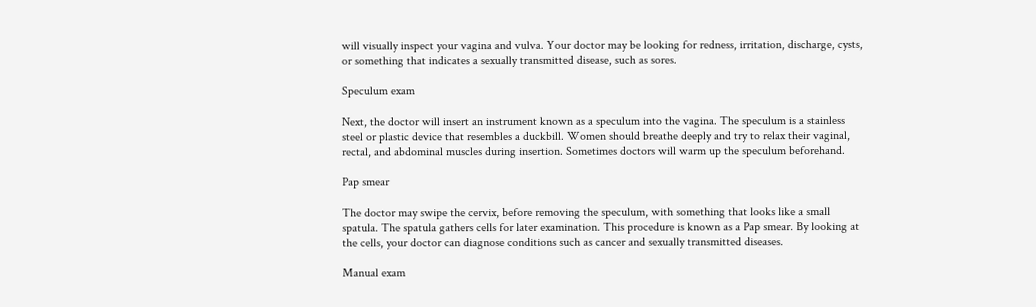will visually inspect your vagina and vulva. Your doctor may be looking for redness, irritation, discharge, cysts, or something that indicates a sexually transmitted disease, such as sores.

Speculum exam

Next, the doctor will insert an instrument known as a speculum into the vagina. The speculum is a stainless steel or plastic device that resembles a duckbill. Women should breathe deeply and try to relax their vaginal, rectal, and abdominal muscles during insertion. Sometimes doctors will warm up the speculum beforehand.

Pap smear

The doctor may swipe the cervix, before removing the speculum, with something that looks like a small spatula. The spatula gathers cells for later examination. This procedure is known as a Pap smear. By looking at the cells, your doctor can diagnose conditions such as cancer and sexually transmitted diseases.

Manual exam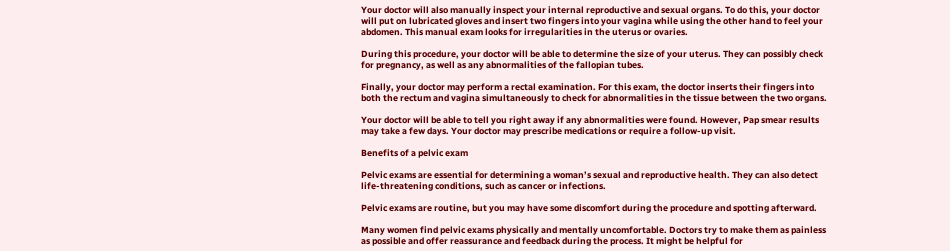Your doctor will also manually inspect your internal reproductive and sexual organs. To do this, your doctor will put on lubricated gloves and insert two fingers into your vagina while using the other hand to feel your abdomen. This manual exam looks for irregularities in the uterus or ovaries.

During this procedure, your doctor will be able to determine the size of your uterus. They can possibly check for pregnancy, as well as any abnormalities of the fallopian tubes.

Finally, your doctor may perform a rectal examination. For this exam, the doctor inserts their fingers into both the rectum and vagina simultaneously to check for abnormalities in the tissue between the two organs.

Your doctor will be able to tell you right away if any abnormalities were found. However, Pap smear results may take a few days. Your doctor may prescribe medications or require a follow-up visit.

Benefits of a pelvic exam

Pelvic exams are essential for determining a woman’s sexual and reproductive health. They can also detect life-threatening conditions, such as cancer or infections.

Pelvic exams are routine, but you may have some discomfort during the procedure and spotting afterward.

Many women find pelvic exams physically and mentally uncomfortable. Doctors try to make them as painless as possible and offer reassurance and feedback during the process. It might be helpful for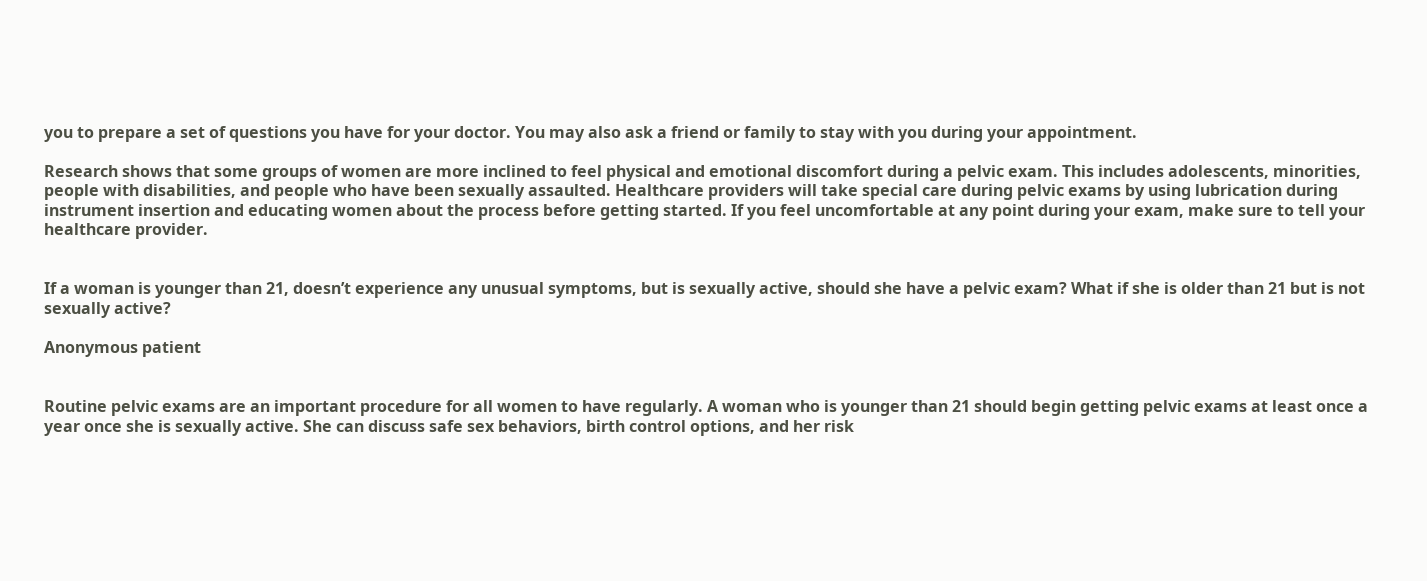you to prepare a set of questions you have for your doctor. You may also ask a friend or family to stay with you during your appointment.

Research shows that some groups of women are more inclined to feel physical and emotional discomfort during a pelvic exam. This includes adolescents, minorities, people with disabilities, and people who have been sexually assaulted. Healthcare providers will take special care during pelvic exams by using lubrication during instrument insertion and educating women about the process before getting started. If you feel uncomfortable at any point during your exam, make sure to tell your healthcare provider.


If a woman is younger than 21, doesn’t experience any unusual symptoms, but is sexually active, should she have a pelvic exam? What if she is older than 21 but is not sexually active?

Anonymous patient


Routine pelvic exams are an important procedure for all women to have regularly. A woman who is younger than 21 should begin getting pelvic exams at least once a year once she is sexually active. She can discuss safe sex behaviors, birth control options, and her risk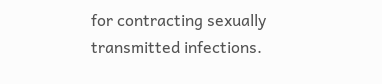for contracting sexually transmitted infections.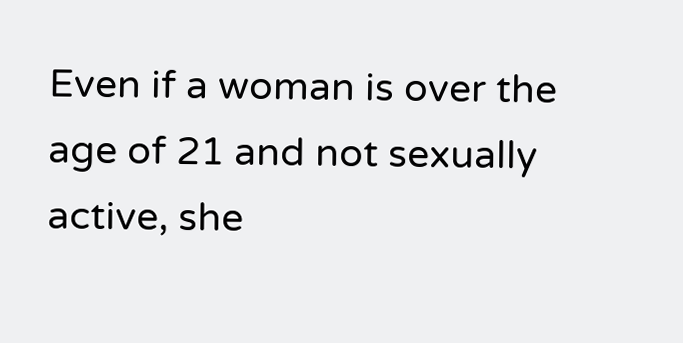Even if a woman is over the age of 21 and not sexually active, she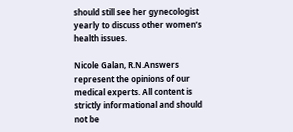should still see her gynecologist yearly to discuss other women’s health issues.

Nicole Galan, R.N.Answers represent the opinions of our medical experts. All content is strictly informational and should not be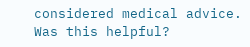considered medical advice.
Was this helpful?